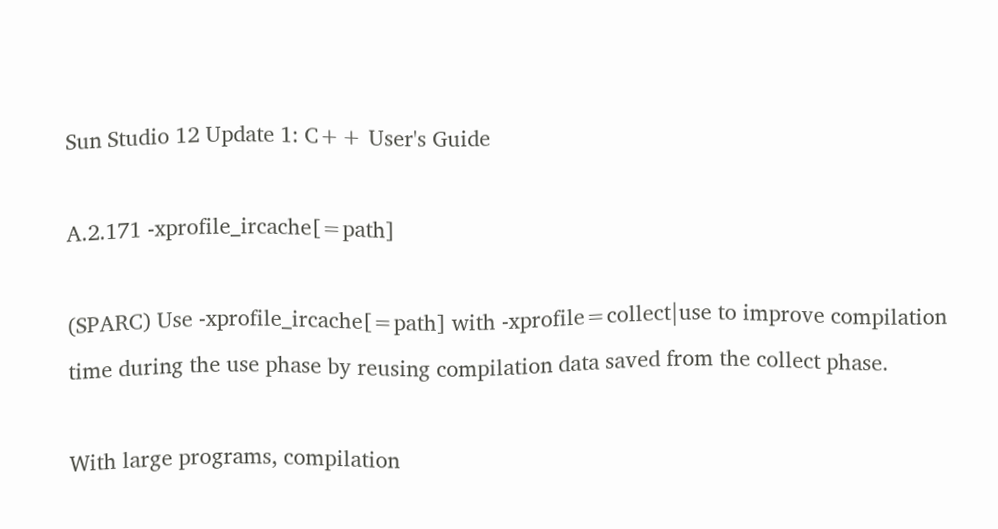Sun Studio 12 Update 1: C++ User's Guide

A.2.171 -xprofile_ircache[=path]

(SPARC) Use -xprofile_ircache[=path] with -xprofile=collect|use to improve compilation time during the use phase by reusing compilation data saved from the collect phase.

With large programs, compilation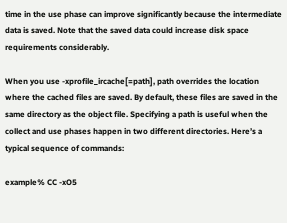time in the use phase can improve significantly because the intermediate data is saved. Note that the saved data could increase disk space requirements considerably.

When you use -xprofile_ircache[=path], path overrides the location where the cached files are saved. By default, these files are saved in the same directory as the object file. Specifying a path is useful when the collect and use phases happen in two different directories. Here’s a typical sequence of commands:

example% CC -xO5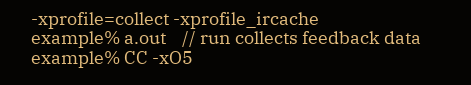-xprofile=collect -xprofile_ircache
example% a.out    // run collects feedback data
example% CC -xO5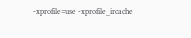-xprofile=use -xprofile_ircache